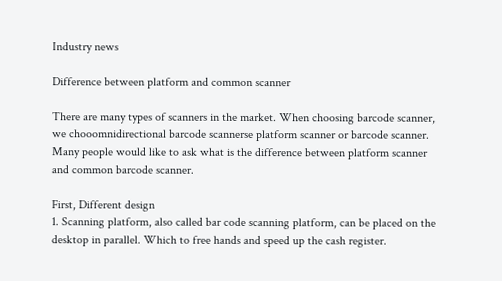Industry news

Difference between platform and common scanner

There are many types of scanners in the market. When choosing barcode scanner, we chooomnidirectional barcode scannerse platform scanner or barcode scanner. Many people would like to ask what is the difference between platform scanner and common barcode scanner.

First, Different design
1. Scanning platform, also called bar code scanning platform, can be placed on the desktop in parallel. Which to free hands and speed up the cash register.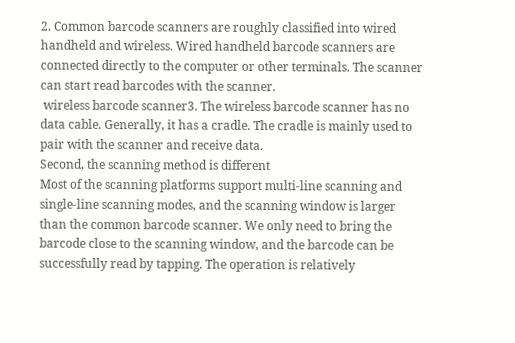2. Common barcode scanners are roughly classified into wired handheld and wireless. Wired handheld barcode scanners are connected directly to the computer or other terminals. The scanner can start read barcodes with the scanner.
 wireless barcode scanner3. The wireless barcode scanner has no data cable. Generally, it has a cradle. The cradle is mainly used to pair with the scanner and receive data.
Second, the scanning method is different
Most of the scanning platforms support multi-line scanning and single-line scanning modes, and the scanning window is larger than the common barcode scanner. We only need to bring the barcode close to the scanning window, and the barcode can be successfully read by tapping. The operation is relatively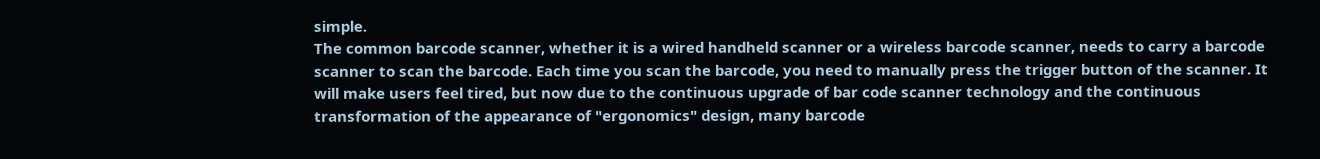simple.
The common barcode scanner, whether it is a wired handheld scanner or a wireless barcode scanner, needs to carry a barcode scanner to scan the barcode. Each time you scan the barcode, you need to manually press the trigger button of the scanner. It will make users feel tired, but now due to the continuous upgrade of bar code scanner technology and the continuous transformation of the appearance of "ergonomics" design, many barcode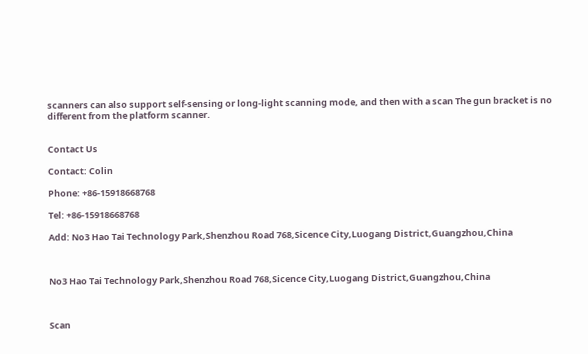scanners can also support self-sensing or long-light scanning mode, and then with a scan The gun bracket is no different from the platform scanner.


Contact Us

Contact: Colin

Phone: +86-15918668768

Tel: +86-15918668768

Add: No3 Hao Tai Technology Park,Shenzhou Road 768,Sicence City,Luogang District,Guangzhou,China



No3 Hao Tai Technology Park,Shenzhou Road 768,Sicence City,Luogang District,Guangzhou,China



Scan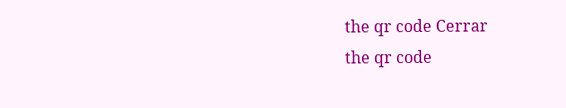the qr code Cerrar
the qr code